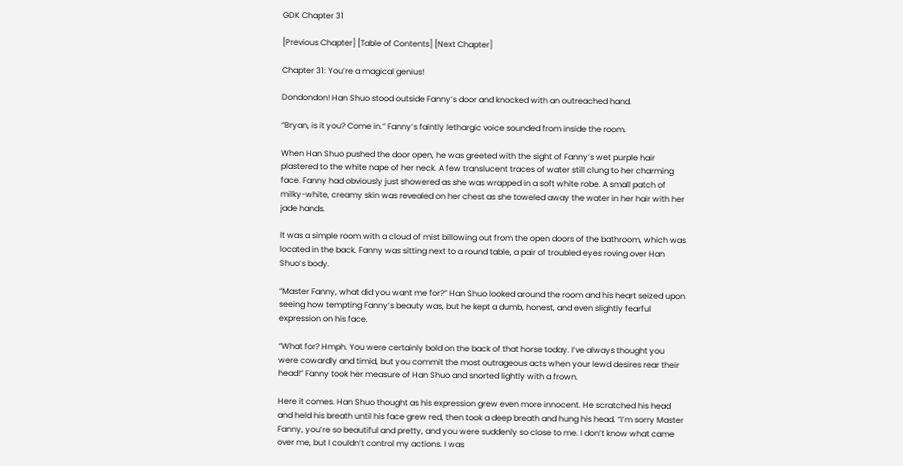GDK Chapter 31

[Previous Chapter] [Table of Contents] [Next Chapter]

Chapter 31: You’re a magical genius!

Dondondon! Han Shuo stood outside Fanny’s door and knocked with an outreached hand.

“Bryan, is it you? Come in.” Fanny’s faintly lethargic voice sounded from inside the room.

When Han Shuo pushed the door open, he was greeted with the sight of Fanny’s wet purple hair plastered to the white nape of her neck. A few translucent traces of water still clung to her charming face. Fanny had obviously just showered as she was wrapped in a soft white robe. A small patch of milky-white, creamy skin was revealed on her chest as she toweled away the water in her hair with her jade hands.

It was a simple room with a cloud of mist billowing out from the open doors of the bathroom, which was located in the back. Fanny was sitting next to a round table, a pair of troubled eyes roving over Han Shuo’s body.

“Master Fanny, what did you want me for?” Han Shuo looked around the room and his heart seized upon seeing how tempting Fanny’s beauty was, but he kept a dumb, honest, and even slightly fearful expression on his face.

“What for? Hmph. You were certainly bold on the back of that horse today. I’ve always thought you were cowardly and timid, but you commit the most outrageous acts when your lewd desires rear their head!” Fanny took her measure of Han Shuo and snorted lightly with a frown.

Here it comes. Han Shuo thought as his expression grew even more innocent. He scratched his head and held his breath until his face grew red, then took a deep breath and hung his head. “I’m sorry Master Fanny, you’re so beautiful and pretty, and you were suddenly so close to me. I don’t know what came over me, but I couldn’t control my actions. I was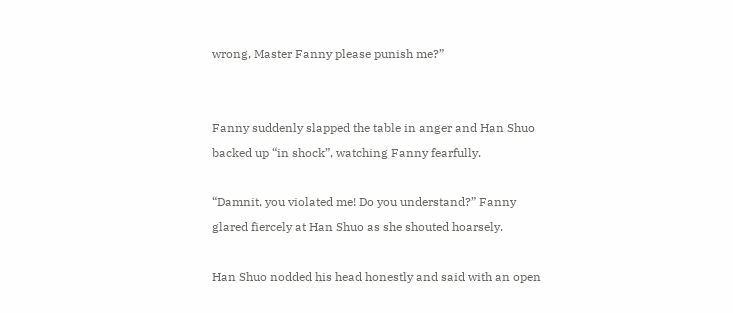wrong, Master Fanny please punish me?”


Fanny suddenly slapped the table in anger and Han Shuo backed up “in shock”, watching Fanny fearfully.

“Damnit, you violated me! Do you understand?” Fanny glared fiercely at Han Shuo as she shouted hoarsely.

Han Shuo nodded his head honestly and said with an open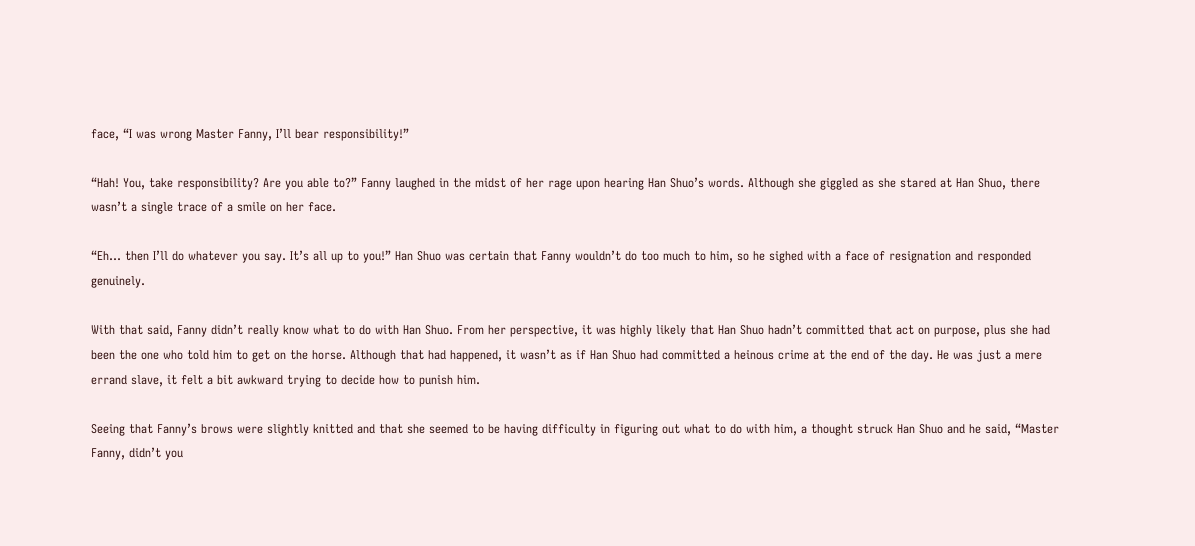face, “I was wrong Master Fanny, I’ll bear responsibility!”

“Hah! You, take responsibility? Are you able to?” Fanny laughed in the midst of her rage upon hearing Han Shuo’s words. Although she giggled as she stared at Han Shuo, there wasn’t a single trace of a smile on her face.

“Eh… then I’ll do whatever you say. It’s all up to you!” Han Shuo was certain that Fanny wouldn’t do too much to him, so he sighed with a face of resignation and responded genuinely.

With that said, Fanny didn’t really know what to do with Han Shuo. From her perspective, it was highly likely that Han Shuo hadn’t committed that act on purpose, plus she had been the one who told him to get on the horse. Although that had happened, it wasn’t as if Han Shuo had committed a heinous crime at the end of the day. He was just a mere errand slave, it felt a bit awkward trying to decide how to punish him.

Seeing that Fanny’s brows were slightly knitted and that she seemed to be having difficulty in figuring out what to do with him, a thought struck Han Shuo and he said, “Master Fanny, didn’t you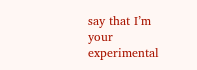say that I’m your experimental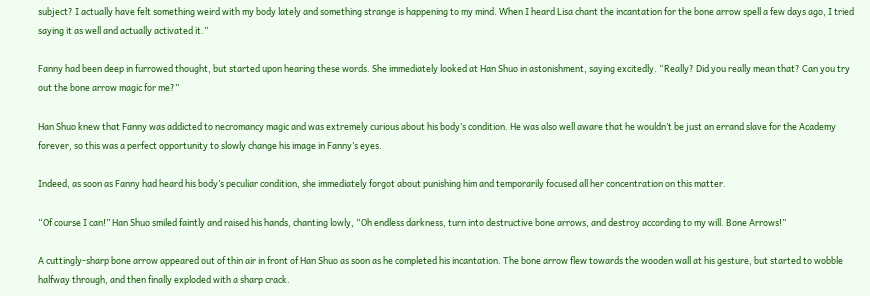subject? I actually have felt something weird with my body lately and something strange is happening to my mind. When I heard Lisa chant the incantation for the bone arrow spell a few days ago, I tried saying it as well and actually activated it.”

Fanny had been deep in furrowed thought, but started upon hearing these words. She immediately looked at Han Shuo in astonishment, saying excitedly. “Really? Did you really mean that? Can you try out the bone arrow magic for me?”

Han Shuo knew that Fanny was addicted to necromancy magic and was extremely curious about his body’s condition. He was also well aware that he wouldn’t be just an errand slave for the Academy forever, so this was a perfect opportunity to slowly change his image in Fanny’s eyes.

Indeed, as soon as Fanny had heard his body’s peculiar condition, she immediately forgot about punishing him and temporarily focused all her concentration on this matter.

“Of course I can!” Han Shuo smiled faintly and raised his hands, chanting lowly, “Oh endless darkness, turn into destructive bone arrows, and destroy according to my will. Bone Arrows!”

A cuttingly-sharp bone arrow appeared out of thin air in front of Han Shuo as soon as he completed his incantation. The bone arrow flew towards the wooden wall at his gesture, but started to wobble halfway through, and then finally exploded with a sharp crack.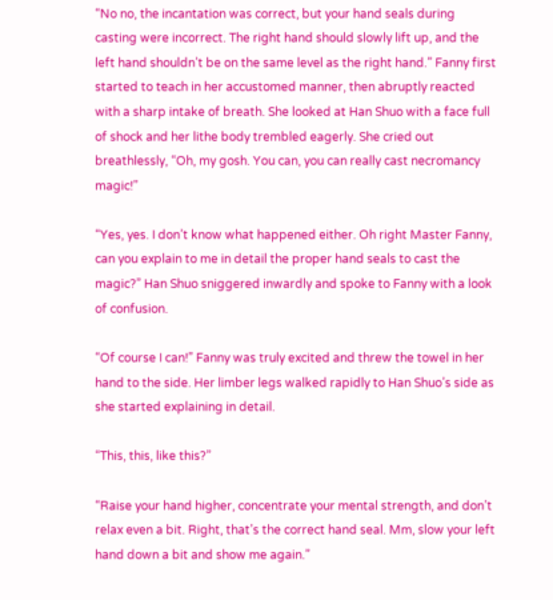“No no, the incantation was correct, but your hand seals during casting were incorrect. The right hand should slowly lift up, and the left hand shouldn’t be on the same level as the right hand.” Fanny first started to teach in her accustomed manner, then abruptly reacted with a sharp intake of breath. She looked at Han Shuo with a face full of shock and her lithe body trembled eagerly. She cried out breathlessly, “Oh, my gosh. You can, you can really cast necromancy magic!”

“Yes, yes. I don’t know what happened either. Oh right Master Fanny, can you explain to me in detail the proper hand seals to cast the magic?” Han Shuo sniggered inwardly and spoke to Fanny with a look of confusion.

“Of course I can!” Fanny was truly excited and threw the towel in her hand to the side. Her limber legs walked rapidly to Han Shuo’s side as she started explaining in detail.

“This, this, like this?”

“Raise your hand higher, concentrate your mental strength, and don’t relax even a bit. Right, that’s the correct hand seal. Mm, slow your left hand down a bit and show me again.”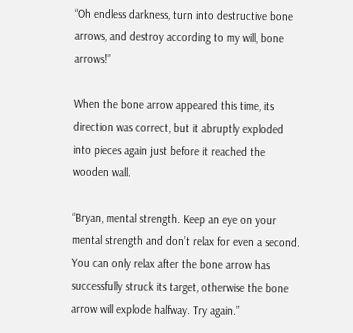“Oh endless darkness, turn into destructive bone arrows, and destroy according to my will, bone arrows!”

When the bone arrow appeared this time, its direction was correct, but it abruptly exploded into pieces again just before it reached the wooden wall.

“Bryan, mental strength. Keep an eye on your mental strength and don’t relax for even a second. You can only relax after the bone arrow has successfully struck its target, otherwise the bone arrow will explode halfway. Try again.”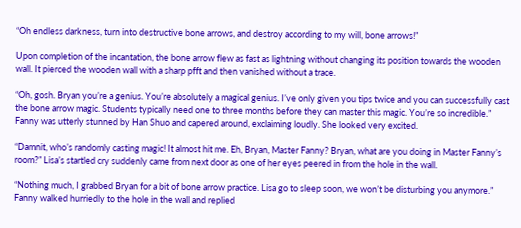“Oh endless darkness, turn into destructive bone arrows, and destroy according to my will, bone arrows!”

Upon completion of the incantation, the bone arrow flew as fast as lightning without changing its position towards the wooden wall. It pierced the wooden wall with a sharp pfft and then vanished without a trace.

“Oh, gosh. Bryan you’re a genius. You’re absolutely a magical genius. I’ve only given you tips twice and you can successfully cast the bone arrow magic. Students typically need one to three months before they can master this magic. You’re so incredible.” Fanny was utterly stunned by Han Shuo and capered around, exclaiming loudly. She looked very excited.

“Damnit, who’s randomly casting magic! It almost hit me. Eh, Bryan, Master Fanny? Bryan, what are you doing in Master Fanny’s room?” Lisa’s startled cry suddenly came from next door as one of her eyes peered in from the hole in the wall.

“Nothing much, I grabbed Bryan for a bit of bone arrow practice. Lisa go to sleep soon, we won’t be disturbing you anymore.” Fanny walked hurriedly to the hole in the wall and replied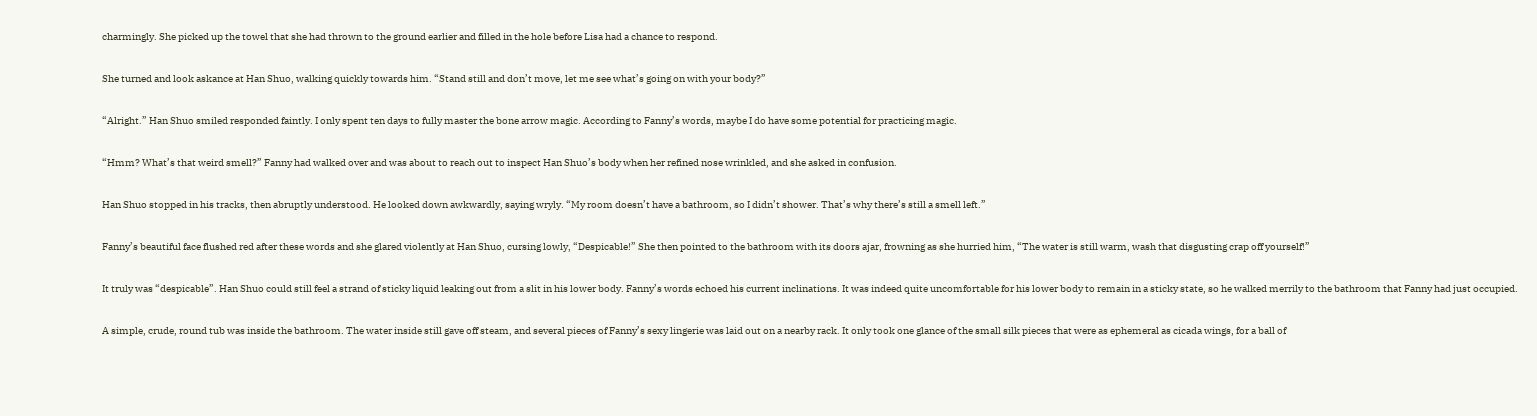charmingly. She picked up the towel that she had thrown to the ground earlier and filled in the hole before Lisa had a chance to respond.

She turned and look askance at Han Shuo, walking quickly towards him. “Stand still and don’t move, let me see what’s going on with your body?”

“Alright.” Han Shuo smiled responded faintly. I only spent ten days to fully master the bone arrow magic. According to Fanny’s words, maybe I do have some potential for practicing magic.

“Hmm? What’s that weird smell?” Fanny had walked over and was about to reach out to inspect Han Shuo’s body when her refined nose wrinkled, and she asked in confusion.

Han Shuo stopped in his tracks, then abruptly understood. He looked down awkwardly, saying wryly. “My room doesn’t have a bathroom, so I didn’t shower. That’s why there’s still a smell left.”

Fanny’s beautiful face flushed red after these words and she glared violently at Han Shuo, cursing lowly, “Despicable!” She then pointed to the bathroom with its doors ajar, frowning as she hurried him, “The water is still warm, wash that disgusting crap off yourself!”

It truly was “despicable”. Han Shuo could still feel a strand of sticky liquid leaking out from a slit in his lower body. Fanny’s words echoed his current inclinations. It was indeed quite uncomfortable for his lower body to remain in a sticky state, so he walked merrily to the bathroom that Fanny had just occupied.

A simple, crude, round tub was inside the bathroom. The water inside still gave off steam, and several pieces of Fanny’s sexy lingerie was laid out on a nearby rack. It only took one glance of the small silk pieces that were as ephemeral as cicada wings, for a ball of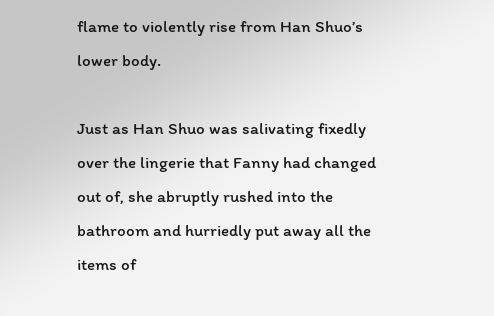flame to violently rise from Han Shuo’s lower body.

Just as Han Shuo was salivating fixedly over the lingerie that Fanny had changed out of, she abruptly rushed into the bathroom and hurriedly put away all the items of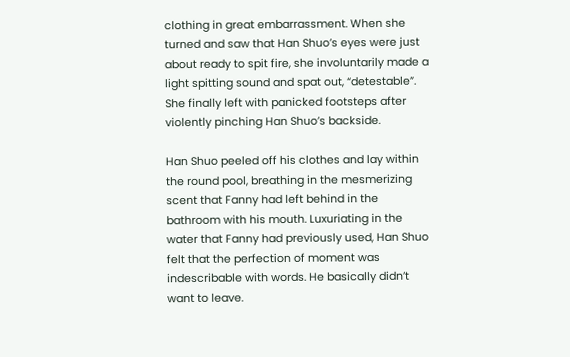clothing in great embarrassment. When she turned and saw that Han Shuo’s eyes were just about ready to spit fire, she involuntarily made a light spitting sound and spat out, “detestable”. She finally left with panicked footsteps after violently pinching Han Shuo’s backside.

Han Shuo peeled off his clothes and lay within the round pool, breathing in the mesmerizing scent that Fanny had left behind in the bathroom with his mouth. Luxuriating in the water that Fanny had previously used, Han Shuo felt that the perfection of moment was indescribable with words. He basically didn’t want to leave.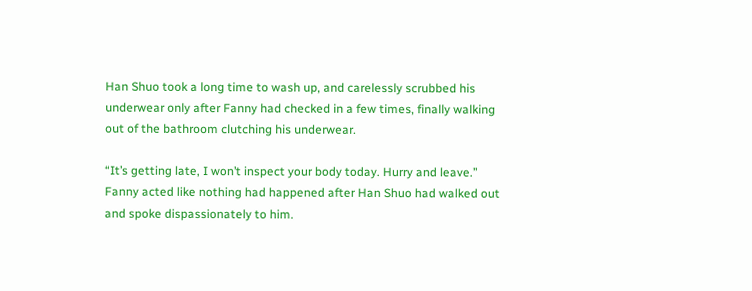Han Shuo took a long time to wash up, and carelessly scrubbed his underwear only after Fanny had checked in a few times, finally walking out of the bathroom clutching his underwear.

“It’s getting late, I won’t inspect your body today. Hurry and leave.” Fanny acted like nothing had happened after Han Shuo had walked out and spoke dispassionately to him.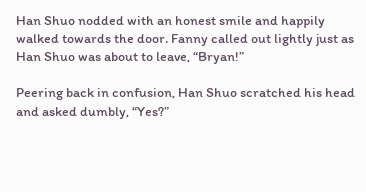Han Shuo nodded with an honest smile and happily walked towards the door. Fanny called out lightly just as Han Shuo was about to leave, “Bryan!”

Peering back in confusion, Han Shuo scratched his head and asked dumbly, “Yes?”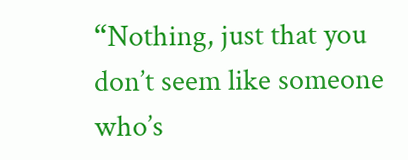“Nothing, just that you don’t seem like someone who’s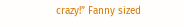crazy!” Fanny sized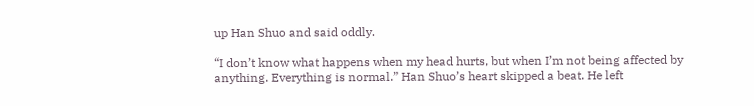up Han Shuo and said oddly.

“I don’t know what happens when my head hurts, but when I’m not being affected by anything. Everything is normal.” Han Shuo’s heart skipped a beat. He left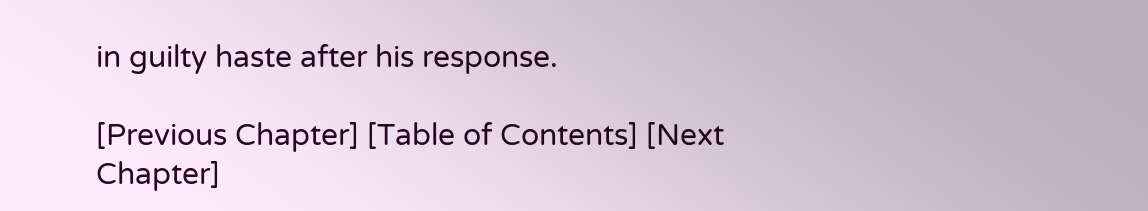in guilty haste after his response.

[Previous Chapter] [Table of Contents] [Next Chapter]